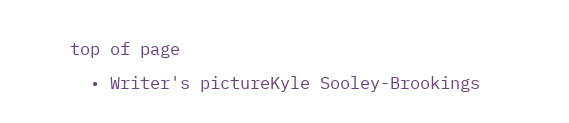top of page
  • Writer's pictureKyle Sooley-Brookings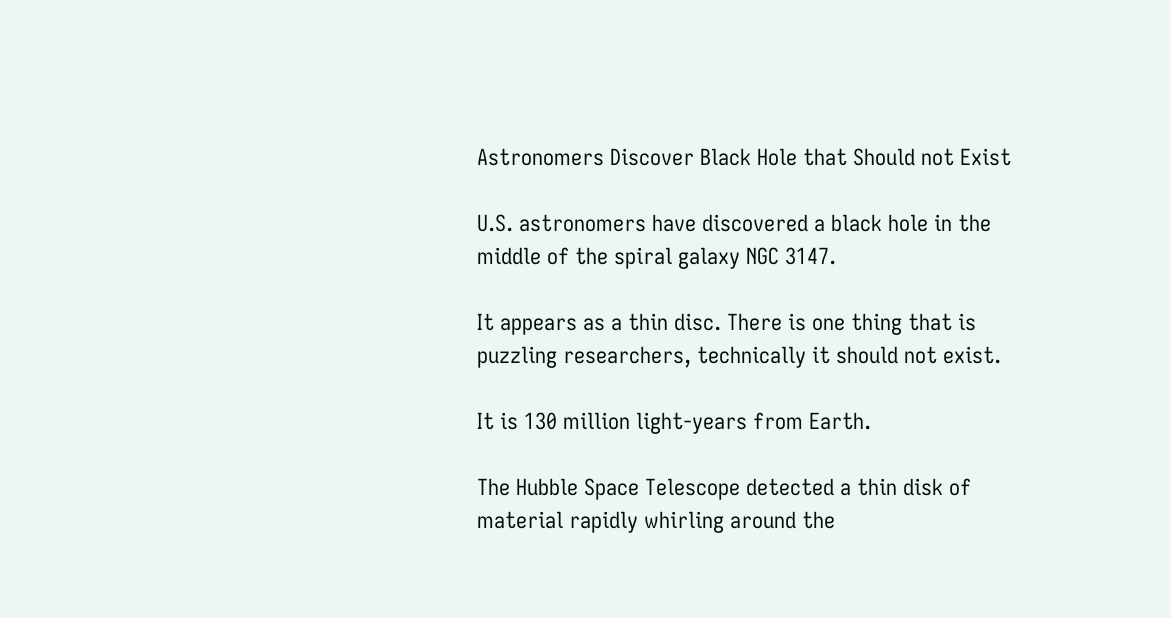Astronomers Discover Black Hole that Should not Exist

U.S. astronomers have discovered a black hole in the middle of the spiral galaxy NGC 3147.

It appears as a thin disc. There is one thing that is puzzling researchers, technically it should not exist.

It is 130 million light-years from Earth.

The Hubble Space Telescope detected a thin disk of material rapidly whirling around the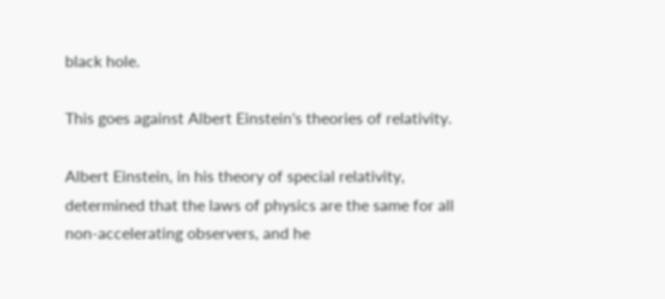black hole.

This goes against Albert Einstein's theories of relativity.

Albert Einstein, in his theory of special relativity, determined that the laws of physics are the same for all non-accelerating observers, and he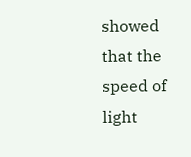showed that the speed of light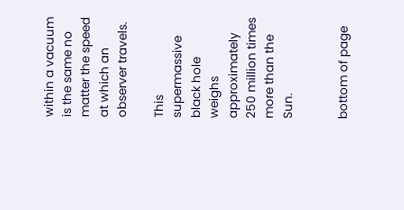within a vacuum is the same no matter the speed at which an observer travels.

This supermassive black hole weighs approximately 250 million times more than the Sun.


bottom of page